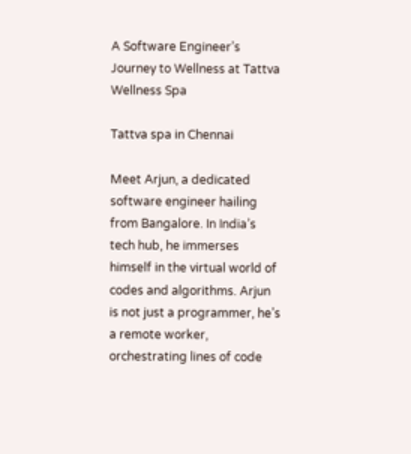A Software Engineer’s Journey to Wellness at Tattva Wellness Spa

Tattva spa in Chennai

Meet Arjun, a dedicated software engineer hailing from Bangalore. In India’s tech hub, he immerses himself in the virtual world of codes and algorithms. Arjun is not just a programmer, he’s a remote worker, orchestrating lines of code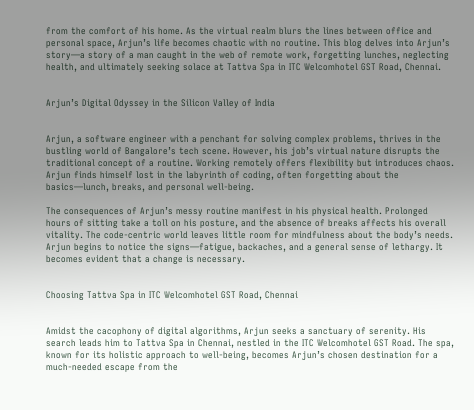from the comfort of his home. As the virtual realm blurs the lines between office and personal space, Arjun’s life becomes chaotic with no routine. This blog delves into Arjun’s story—a story of a man caught in the web of remote work, forgetting lunches, neglecting health, and ultimately seeking solace at Tattva Spa in ITC Welcomhotel GST Road, Chennai.


Arjun’s Digital Odyssey in the Silicon Valley of India


Arjun, a software engineer with a penchant for solving complex problems, thrives in the bustling world of Bangalore’s tech scene. However, his job’s virtual nature disrupts the traditional concept of a routine. Working remotely offers flexibility but introduces chaos. Arjun finds himself lost in the labyrinth of coding, often forgetting about the basics—lunch, breaks, and personal well-being.

The consequences of Arjun’s messy routine manifest in his physical health. Prolonged hours of sitting take a toll on his posture, and the absence of breaks affects his overall vitality. The code-centric world leaves little room for mindfulness about the body’s needs. Arjun begins to notice the signs—fatigue, backaches, and a general sense of lethargy. It becomes evident that a change is necessary.


Choosing Tattva Spa in ITC Welcomhotel GST Road, Chennai


Amidst the cacophony of digital algorithms, Arjun seeks a sanctuary of serenity. His search leads him to Tattva Spa in Chennai, nestled in the ITC Welcomhotel GST Road. The spa, known for its holistic approach to well-being, becomes Arjun’s chosen destination for a much-needed escape from the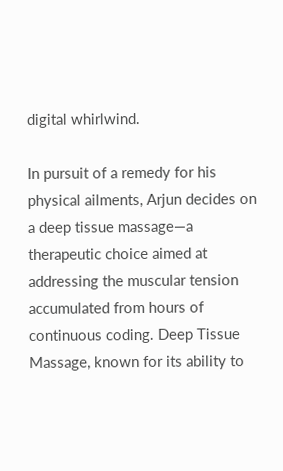digital whirlwind.

In pursuit of a remedy for his physical ailments, Arjun decides on a deep tissue massage—a therapeutic choice aimed at addressing the muscular tension accumulated from hours of continuous coding. Deep Tissue Massage, known for its ability to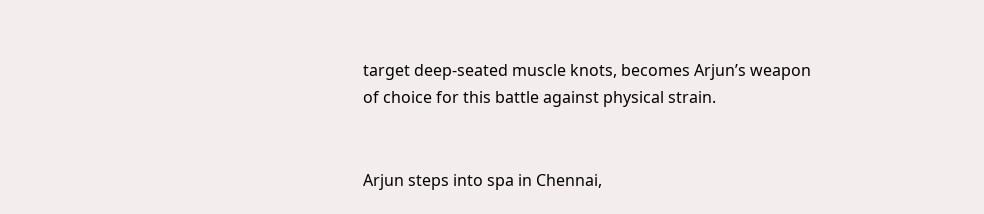target deep-seated muscle knots, becomes Arjun’s weapon of choice for this battle against physical strain.


Arjun steps into spa in Chennai,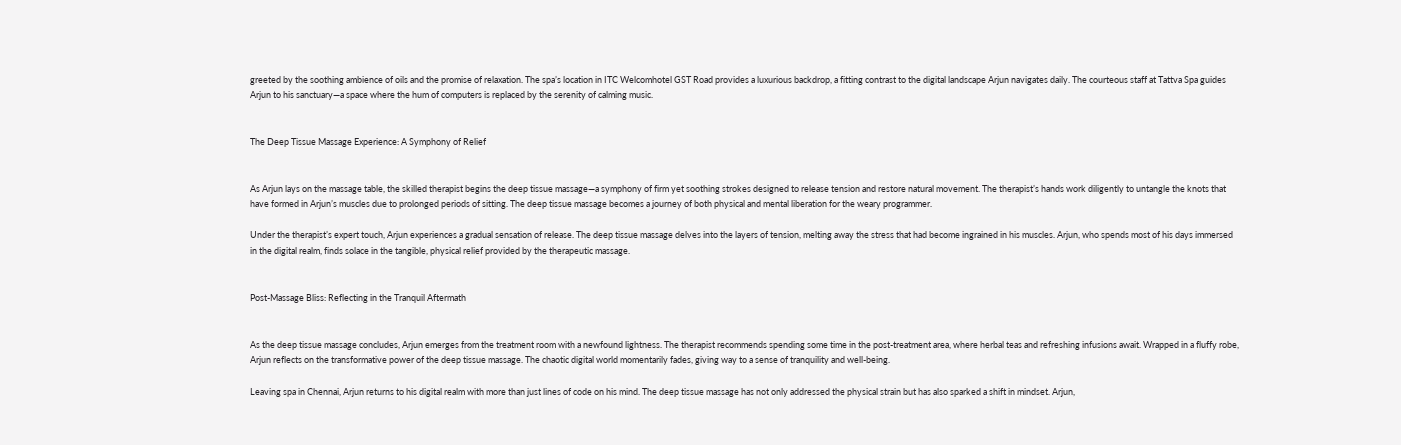greeted by the soothing ambience of oils and the promise of relaxation. The spa’s location in ITC Welcomhotel GST Road provides a luxurious backdrop, a fitting contrast to the digital landscape Arjun navigates daily. The courteous staff at Tattva Spa guides Arjun to his sanctuary—a space where the hum of computers is replaced by the serenity of calming music.


The Deep Tissue Massage Experience: A Symphony of Relief


As Arjun lays on the massage table, the skilled therapist begins the deep tissue massage—a symphony of firm yet soothing strokes designed to release tension and restore natural movement. The therapist’s hands work diligently to untangle the knots that have formed in Arjun’s muscles due to prolonged periods of sitting. The deep tissue massage becomes a journey of both physical and mental liberation for the weary programmer.

Under the therapist’s expert touch, Arjun experiences a gradual sensation of release. The deep tissue massage delves into the layers of tension, melting away the stress that had become ingrained in his muscles. Arjun, who spends most of his days immersed in the digital realm, finds solace in the tangible, physical relief provided by the therapeutic massage.


Post-Massage Bliss: Reflecting in the Tranquil Aftermath


As the deep tissue massage concludes, Arjun emerges from the treatment room with a newfound lightness. The therapist recommends spending some time in the post-treatment area, where herbal teas and refreshing infusions await. Wrapped in a fluffy robe, Arjun reflects on the transformative power of the deep tissue massage. The chaotic digital world momentarily fades, giving way to a sense of tranquility and well-being.

Leaving spa in Chennai, Arjun returns to his digital realm with more than just lines of code on his mind. The deep tissue massage has not only addressed the physical strain but has also sparked a shift in mindset. Arjun,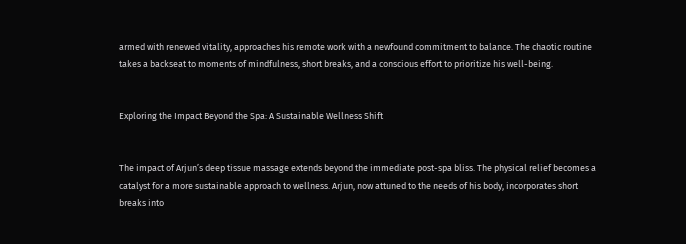armed with renewed vitality, approaches his remote work with a newfound commitment to balance. The chaotic routine takes a backseat to moments of mindfulness, short breaks, and a conscious effort to prioritize his well-being.


Exploring the Impact Beyond the Spa: A Sustainable Wellness Shift


The impact of Arjun’s deep tissue massage extends beyond the immediate post-spa bliss. The physical relief becomes a catalyst for a more sustainable approach to wellness. Arjun, now attuned to the needs of his body, incorporates short breaks into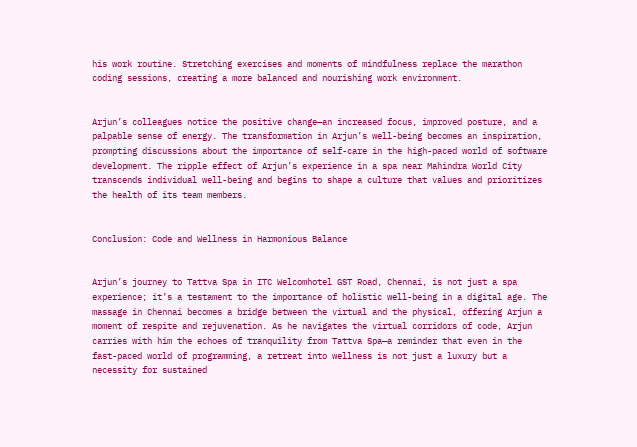his work routine. Stretching exercises and moments of mindfulness replace the marathon coding sessions, creating a more balanced and nourishing work environment.


Arjun’s colleagues notice the positive change—an increased focus, improved posture, and a palpable sense of energy. The transformation in Arjun’s well-being becomes an inspiration, prompting discussions about the importance of self-care in the high-paced world of software development. The ripple effect of Arjun’s experience in a spa near Mahindra World City transcends individual well-being and begins to shape a culture that values and prioritizes the health of its team members.


Conclusion: Code and Wellness in Harmonious Balance


Arjun’s journey to Tattva Spa in ITC Welcomhotel GST Road, Chennai, is not just a spa experience; it’s a testament to the importance of holistic well-being in a digital age. The massage in Chennai becomes a bridge between the virtual and the physical, offering Arjun a moment of respite and rejuvenation. As he navigates the virtual corridors of code, Arjun carries with him the echoes of tranquility from Tattva Spa—a reminder that even in the fast-paced world of programming, a retreat into wellness is not just a luxury but a necessity for sustained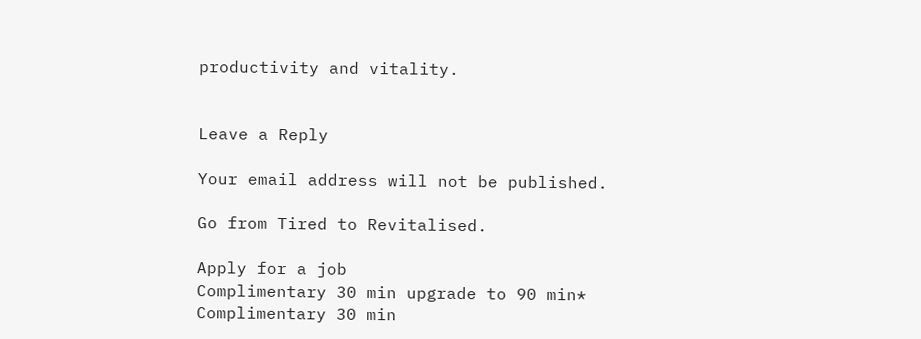productivity and vitality.


Leave a Reply

Your email address will not be published.

Go from Tired to Revitalised.

Apply for a job
Complimentary 30 min upgrade to 90 min*
Complimentary 30 min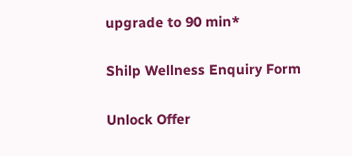upgrade to 90 min*

Shilp Wellness Enquiry Form

Unlock Offer